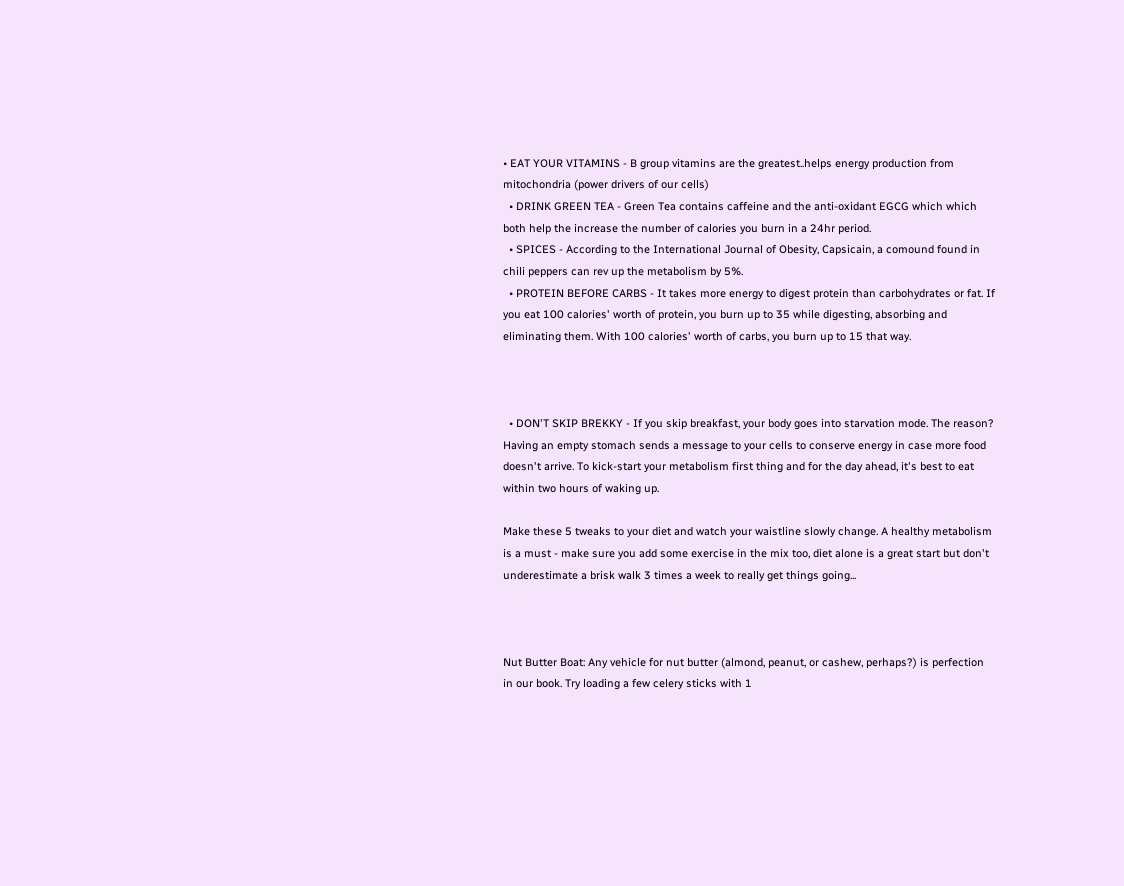• EAT YOUR VITAMINS - B group vitamins are the greatest..helps energy production from mitochondria (power drivers of our cells)
  • DRINK GREEN TEA - Green Tea contains caffeine and the anti-oxidant EGCG which which both help the increase the number of calories you burn in a 24hr period.
  • SPICES - According to the International Journal of Obesity, Capsicain, a comound found in chili peppers can rev up the metabolism by 5%.
  • PROTEIN BEFORE CARBS - It takes more energy to digest protein than carbohydrates or fat. If you eat 100 calories' worth of protein, you burn up to 35 while digesting, absorbing and eliminating them. With 100 calories' worth of carbs, you burn up to 15 that way.



  • DON'T SKIP BREKKY - If you skip breakfast, your body goes into starvation mode. The reason? Having an empty stomach sends a message to your cells to conserve energy in case more food doesn't arrive. To kick-start your metabolism first thing and for the day ahead, it's best to eat within two hours of waking up.

Make these 5 tweaks to your diet and watch your waistline slowly change. A healthy metabolism is a must - make sure you add some exercise in the mix too, diet alone is a great start but don't underestimate a brisk walk 3 times a week to really get things going...



Nut Butter Boat: Any vehicle for nut butter (almond, peanut, or cashew, perhaps?) is perfection in our book. Try loading a few celery sticks with 1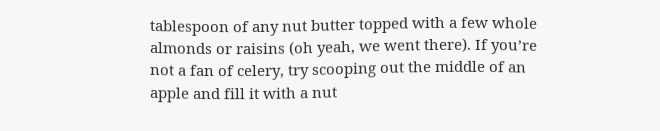tablespoon of any nut butter topped with a few whole almonds or raisins (oh yeah, we went there). If you’re not a fan of celery, try scooping out the middle of an apple and fill it with a nut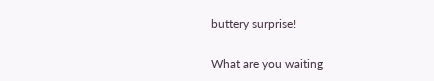buttery surprise!

What are you waiting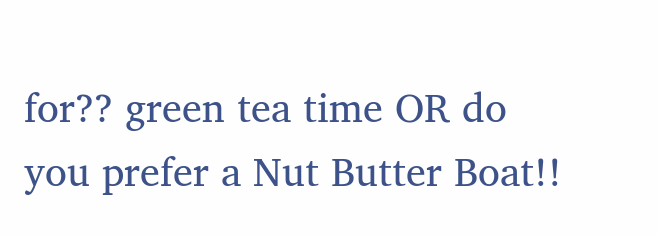for?? green tea time OR do you prefer a Nut Butter Boat!!